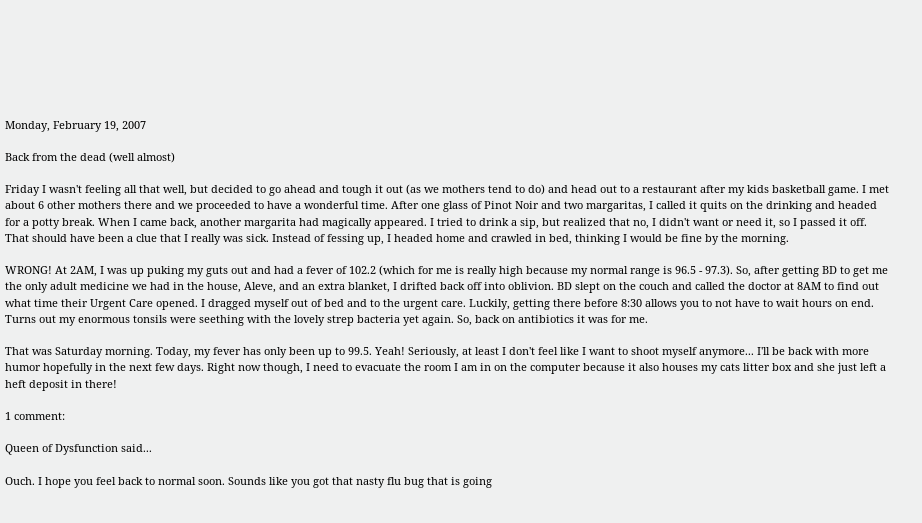Monday, February 19, 2007

Back from the dead (well almost)

Friday I wasn't feeling all that well, but decided to go ahead and tough it out (as we mothers tend to do) and head out to a restaurant after my kids basketball game. I met about 6 other mothers there and we proceeded to have a wonderful time. After one glass of Pinot Noir and two margaritas, I called it quits on the drinking and headed for a potty break. When I came back, another margarita had magically appeared. I tried to drink a sip, but realized that no, I didn't want or need it, so I passed it off. That should have been a clue that I really was sick. Instead of fessing up, I headed home and crawled in bed, thinking I would be fine by the morning.

WRONG! At 2AM, I was up puking my guts out and had a fever of 102.2 (which for me is really high because my normal range is 96.5 - 97.3). So, after getting BD to get me the only adult medicine we had in the house, Aleve, and an extra blanket, I drifted back off into oblivion. BD slept on the couch and called the doctor at 8AM to find out what time their Urgent Care opened. I dragged myself out of bed and to the urgent care. Luckily, getting there before 8:30 allows you to not have to wait hours on end. Turns out my enormous tonsils were seething with the lovely strep bacteria yet again. So, back on antibiotics it was for me.

That was Saturday morning. Today, my fever has only been up to 99.5. Yeah! Seriously, at least I don't feel like I want to shoot myself anymore... I'll be back with more humor hopefully in the next few days. Right now though, I need to evacuate the room I am in on the computer because it also houses my cats litter box and she just left a heft deposit in there!

1 comment:

Queen of Dysfunction said...

Ouch. I hope you feel back to normal soon. Sounds like you got that nasty flu bug that is going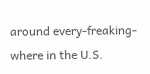around every-freaking-where in the U.S.